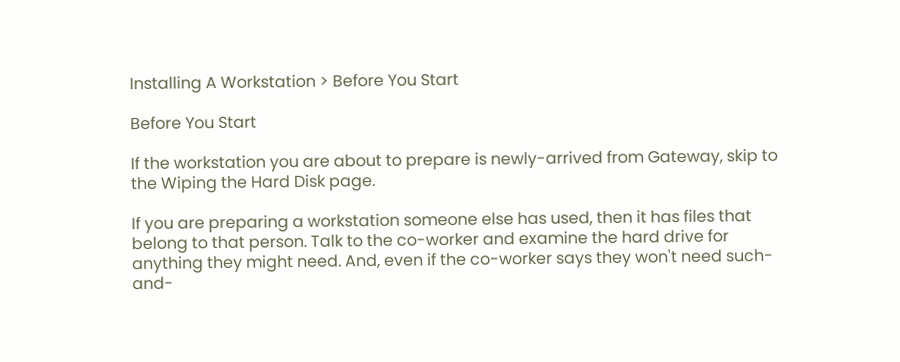Installing A Workstation > Before You Start

Before You Start

If the workstation you are about to prepare is newly-arrived from Gateway, skip to the Wiping the Hard Disk page.

If you are preparing a workstation someone else has used, then it has files that belong to that person. Talk to the co-worker and examine the hard drive for anything they might need. And, even if the co-worker says they won't need such-and-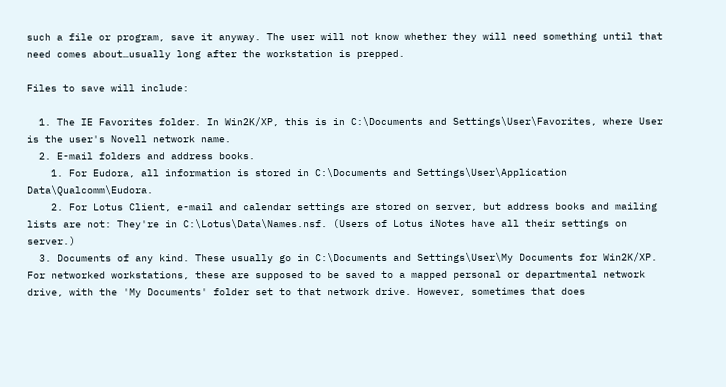such a file or program, save it anyway. The user will not know whether they will need something until that need comes about…usually long after the workstation is prepped.

Files to save will include:

  1. The IE Favorites folder. In Win2K/XP, this is in C:\Documents and Settings\User\Favorites, where User is the user's Novell network name.
  2. E-mail folders and address books.
    1. For Eudora, all information is stored in C:\Documents and Settings\User\Application Data\Qualcomm\Eudora.
    2. For Lotus Client, e-mail and calendar settings are stored on server, but address books and mailing lists are not: They're in C:\Lotus\Data\Names.nsf. (Users of Lotus iNotes have all their settings on server.)
  3. Documents of any kind. These usually go in C:\Documents and Settings\User\My Documents for Win2K/XP. For networked workstations, these are supposed to be saved to a mapped personal or departmental network drive, with the 'My Documents' folder set to that network drive. However, sometimes that does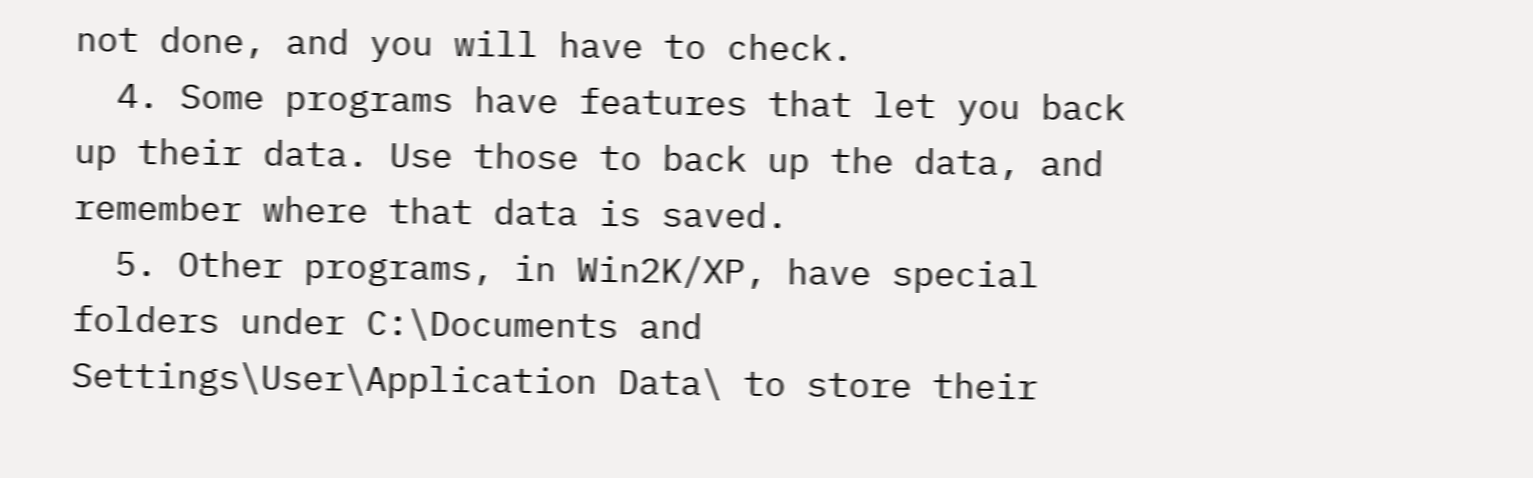not done, and you will have to check.
  4. Some programs have features that let you back up their data. Use those to back up the data, and remember where that data is saved.
  5. Other programs, in Win2K/XP, have special folders under C:\Documents and Settings\User\Application Data\ to store their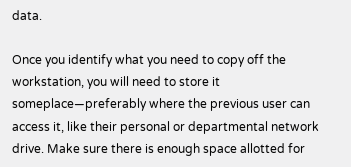data.

Once you identify what you need to copy off the workstation, you will need to store it someplace—preferably where the previous user can access it, like their personal or departmental network drive. Make sure there is enough space allotted for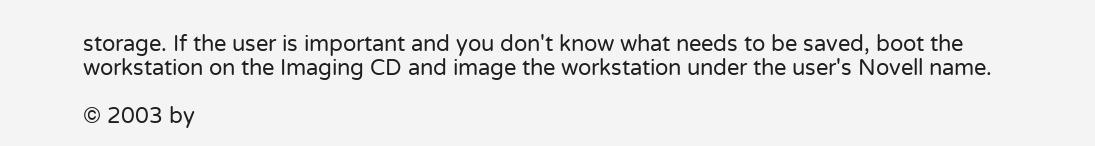storage. If the user is important and you don't know what needs to be saved, boot the workstation on the Imaging CD and image the workstation under the user's Novell name.

© 2003 by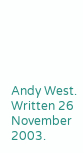Andy West. Written 26 November 2003.